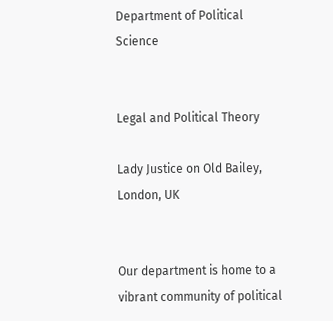Department of Political Science


Legal and Political Theory

Lady Justice on Old Bailey, London, UK


Our department is home to a vibrant community of political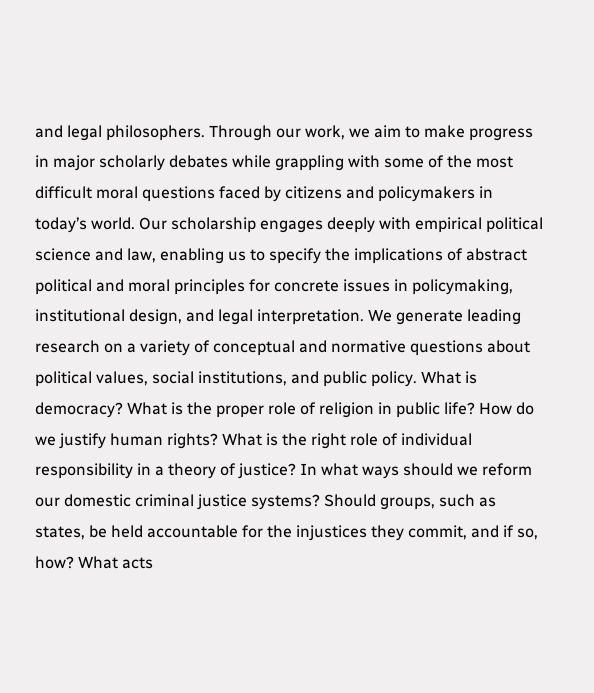and legal philosophers. Through our work, we aim to make progress in major scholarly debates while grappling with some of the most difficult moral questions faced by citizens and policymakers in today’s world. Our scholarship engages deeply with empirical political science and law, enabling us to specify the implications of abstract political and moral principles for concrete issues in policymaking, institutional design, and legal interpretation. We generate leading research on a variety of conceptual and normative questions about political values, social institutions, and public policy. What is democracy? What is the proper role of religion in public life? How do we justify human rights? What is the right role of individual responsibility in a theory of justice? In what ways should we reform our domestic criminal justice systems? Should groups, such as states, be held accountable for the injustices they commit, and if so, how? What acts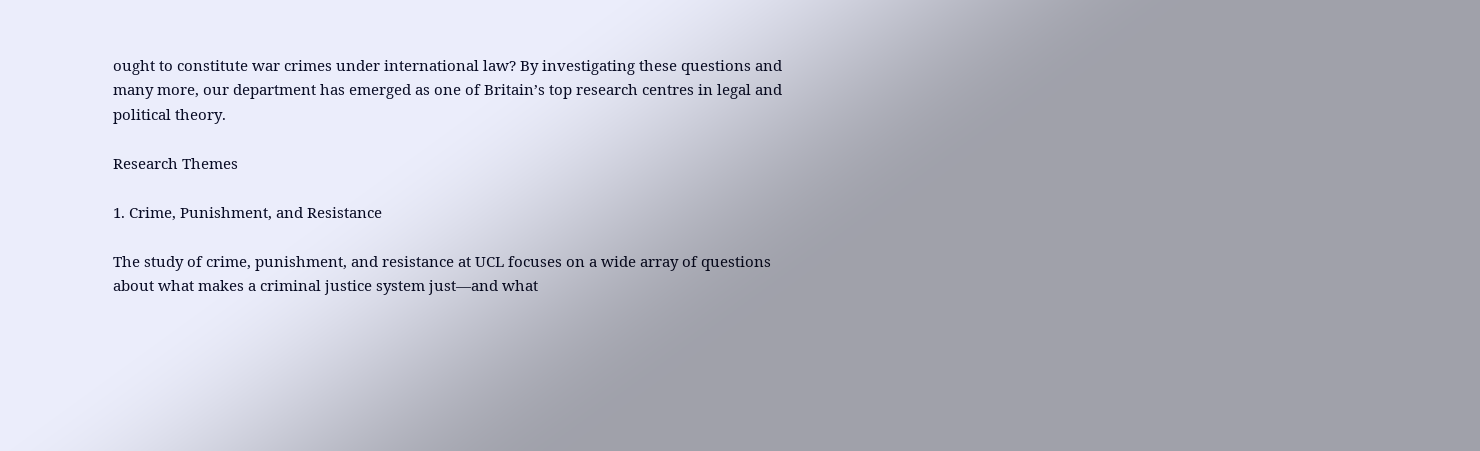ought to constitute war crimes under international law? By investigating these questions and many more, our department has emerged as one of Britain’s top research centres in legal and political theory.

Research Themes

1. Crime, Punishment, and Resistance

The study of crime, punishment, and resistance at UCL focuses on a wide array of questions about what makes a criminal justice system just—and what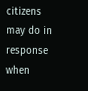citizens may do in response when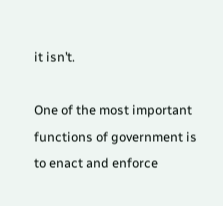it isn’t.

One of the most important functions of government is to enact and enforce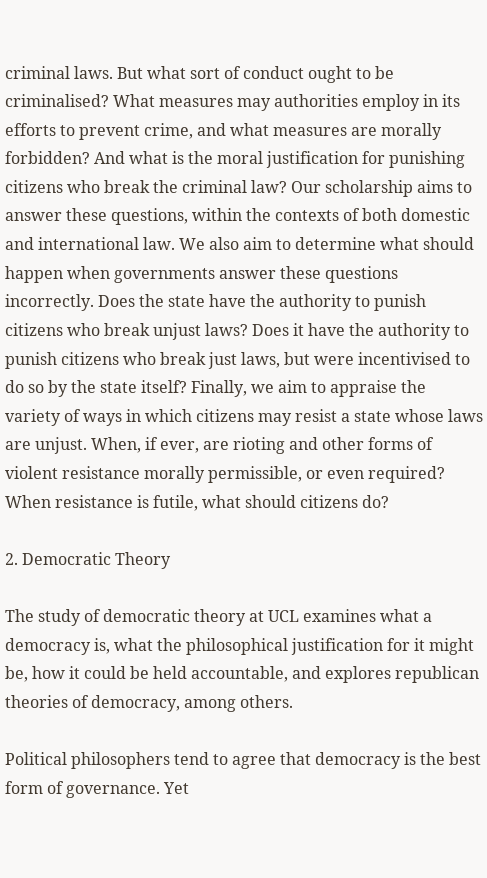criminal laws. But what sort of conduct ought to be criminalised? What measures may authorities employ in its efforts to prevent crime, and what measures are morally forbidden? And what is the moral justification for punishing citizens who break the criminal law? Our scholarship aims to answer these questions, within the contexts of both domestic and international law. We also aim to determine what should happen when governments answer these questions incorrectly. Does the state have the authority to punish citizens who break unjust laws? Does it have the authority to punish citizens who break just laws, but were incentivised to do so by the state itself? Finally, we aim to appraise the variety of ways in which citizens may resist a state whose laws are unjust. When, if ever, are rioting and other forms of violent resistance morally permissible, or even required? When resistance is futile, what should citizens do?

2. Democratic Theory

The study of democratic theory at UCL examines what a democracy is, what the philosophical justification for it might be, how it could be held accountable, and explores republican theories of democracy, among others.

Political philosophers tend to agree that democracy is the best form of governance. Yet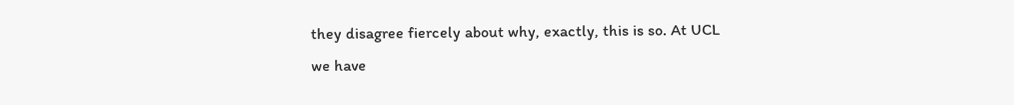they disagree fiercely about why, exactly, this is so. At UCL we have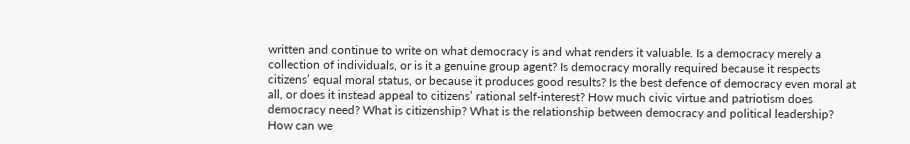written and continue to write on what democracy is and what renders it valuable. Is a democracy merely a collection of individuals, or is it a genuine group agent? Is democracy morally required because it respects citizens’ equal moral status, or because it produces good results? Is the best defence of democracy even moral at all, or does it instead appeal to citizens’ rational self-interest? How much civic virtue and patriotism does democracy need? What is citizenship? What is the relationship between democracy and political leadership? How can we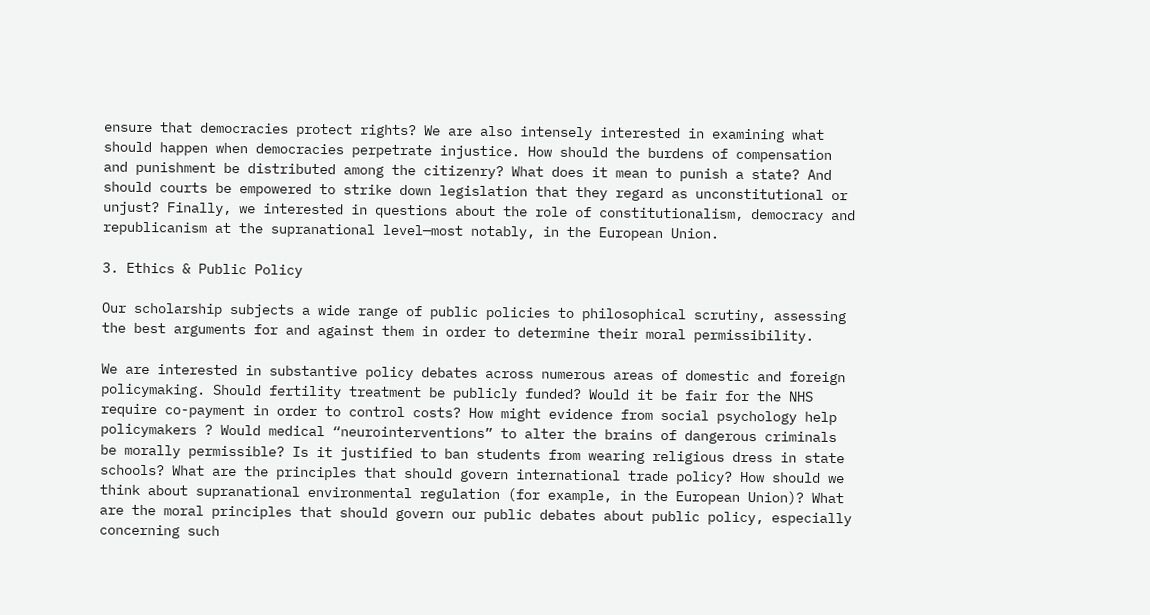ensure that democracies protect rights? We are also intensely interested in examining what should happen when democracies perpetrate injustice. How should the burdens of compensation and punishment be distributed among the citizenry? What does it mean to punish a state? And should courts be empowered to strike down legislation that they regard as unconstitutional or unjust? Finally, we interested in questions about the role of constitutionalism, democracy and republicanism at the supranational level—most notably, in the European Union.

3. Ethics & Public Policy

Our scholarship subjects a wide range of public policies to philosophical scrutiny, assessing the best arguments for and against them in order to determine their moral permissibility.

We are interested in substantive policy debates across numerous areas of domestic and foreign policymaking. Should fertility treatment be publicly funded? Would it be fair for the NHS require co-payment in order to control costs? How might evidence from social psychology help policymakers ? Would medical “neurointerventions” to alter the brains of dangerous criminals be morally permissible? Is it justified to ban students from wearing religious dress in state schools? What are the principles that should govern international trade policy? How should we think about supranational environmental regulation (for example, in the European Union)? What are the moral principles that should govern our public debates about public policy, especially concerning such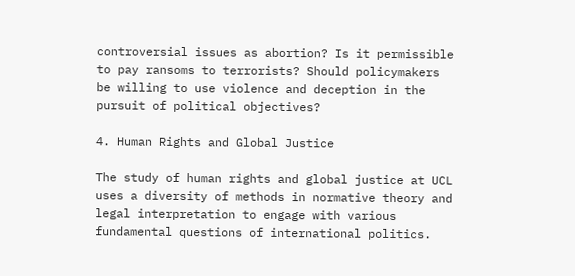controversial issues as abortion? Is it permissible to pay ransoms to terrorists? Should policymakers be willing to use violence and deception in the pursuit of political objectives?

4. Human Rights and Global Justice

The study of human rights and global justice at UCL uses a diversity of methods in normative theory and legal interpretation to engage with various fundamental questions of international politics.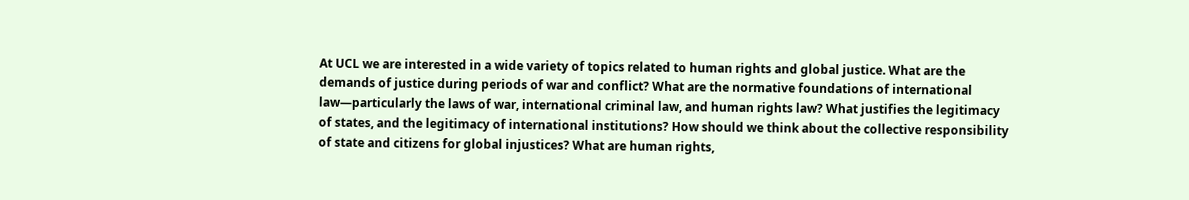At UCL we are interested in a wide variety of topics related to human rights and global justice. What are the demands of justice during periods of war and conflict? What are the normative foundations of international law—particularly the laws of war, international criminal law, and human rights law? What justifies the legitimacy of states, and the legitimacy of international institutions? How should we think about the collective responsibility of state and citizens for global injustices? What are human rights,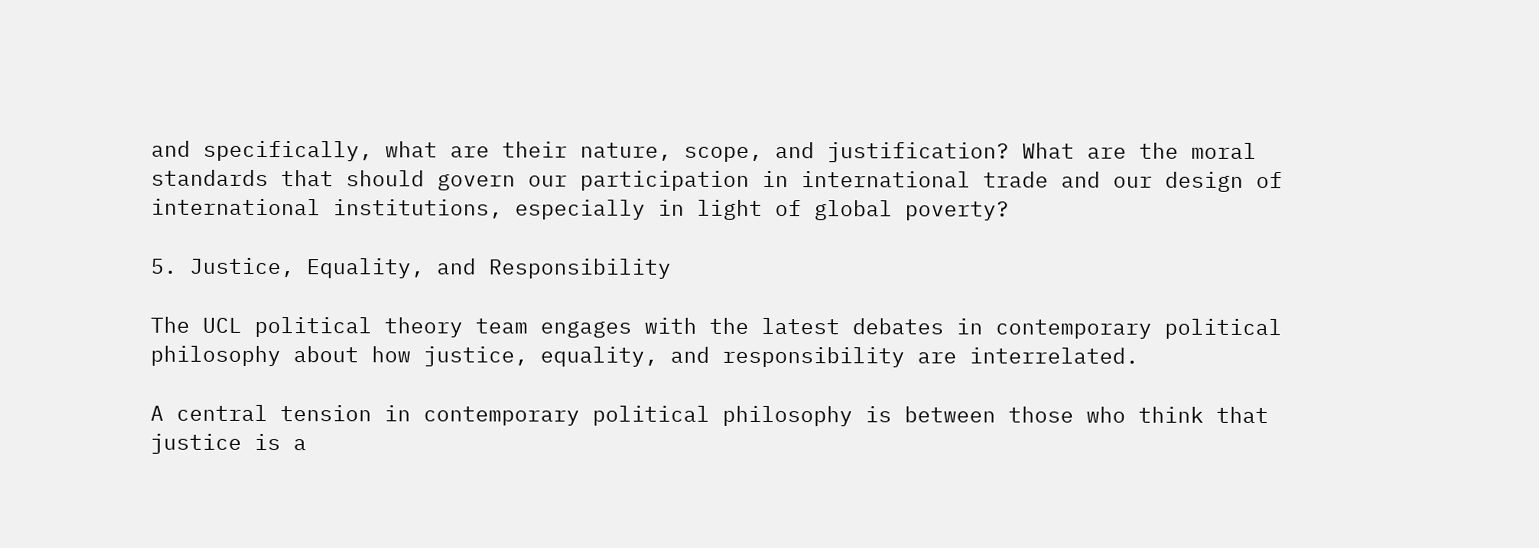and specifically, what are their nature, scope, and justification? What are the moral standards that should govern our participation in international trade and our design of international institutions, especially in light of global poverty?

5. Justice, Equality, and Responsibility

The UCL political theory team engages with the latest debates in contemporary political philosophy about how justice, equality, and responsibility are interrelated.

A central tension in contemporary political philosophy is between those who think that justice is a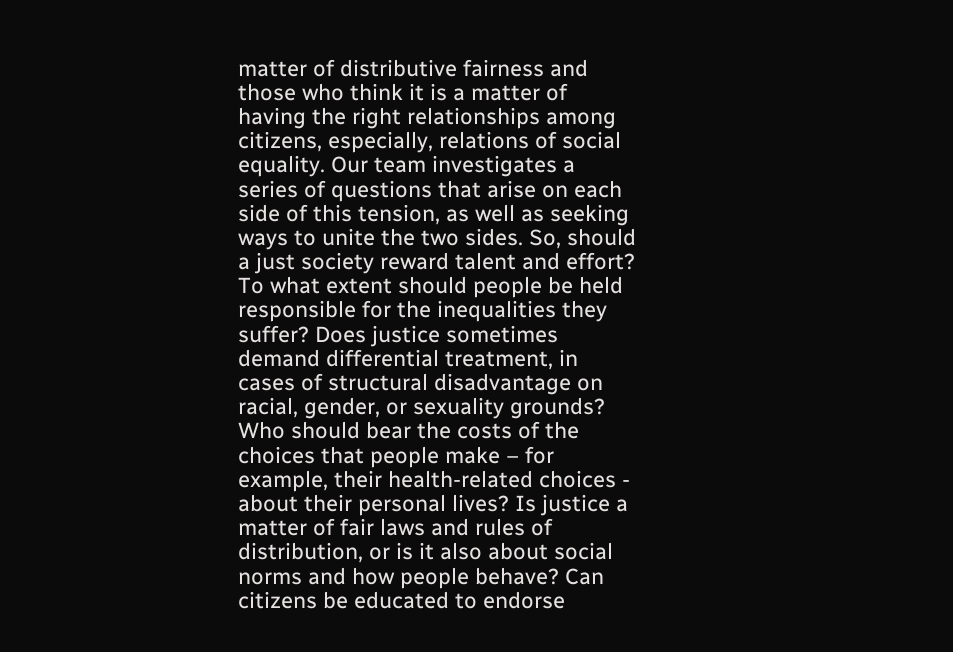matter of distributive fairness and those who think it is a matter of having the right relationships among citizens, especially, relations of social equality. Our team investigates a series of questions that arise on each side of this tension, as well as seeking ways to unite the two sides. So, should a just society reward talent and effort? To what extent should people be held responsible for the inequalities they suffer? Does justice sometimes demand differential treatment, in cases of structural disadvantage on racial, gender, or sexuality grounds? Who should bear the costs of the choices that people make – for example, their health-related choices - about their personal lives? Is justice a matter of fair laws and rules of distribution, or is it also about social norms and how people behave? Can citizens be educated to endorse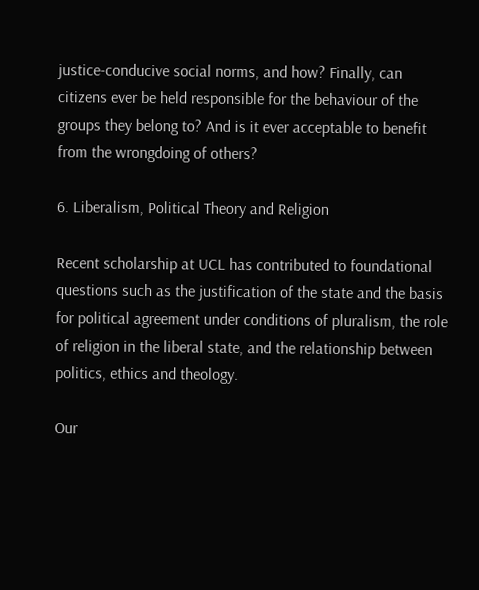justice-conducive social norms, and how? Finally, can citizens ever be held responsible for the behaviour of the groups they belong to? And is it ever acceptable to benefit from the wrongdoing of others?

6. Liberalism, Political Theory and Religion

Recent scholarship at UCL has contributed to foundational questions such as the justification of the state and the basis for political agreement under conditions of pluralism, the role of religion in the liberal state, and the relationship between politics, ethics and theology.

Our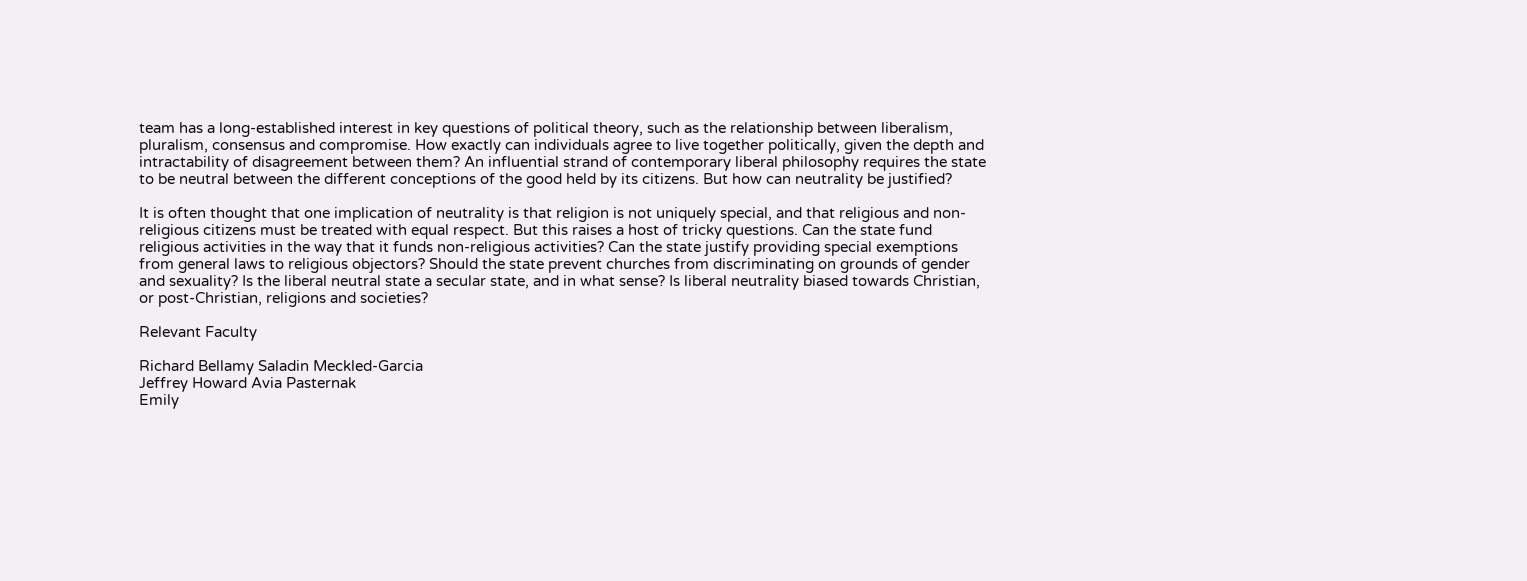team has a long-established interest in key questions of political theory, such as the relationship between liberalism, pluralism, consensus and compromise. How exactly can individuals agree to live together politically, given the depth and intractability of disagreement between them? An influential strand of contemporary liberal philosophy requires the state to be neutral between the different conceptions of the good held by its citizens. But how can neutrality be justified?

It is often thought that one implication of neutrality is that religion is not uniquely special, and that religious and non-religious citizens must be treated with equal respect. But this raises a host of tricky questions. Can the state fund religious activities in the way that it funds non-religious activities? Can the state justify providing special exemptions from general laws to religious objectors? Should the state prevent churches from discriminating on grounds of gender and sexuality? Is the liberal neutral state a secular state, and in what sense? Is liberal neutrality biased towards Christian, or post-Christian, religions and societies?

Relevant Faculty

Richard Bellamy Saladin Meckled-Garcia
Jeffrey Howard Avia Pasternak
Emily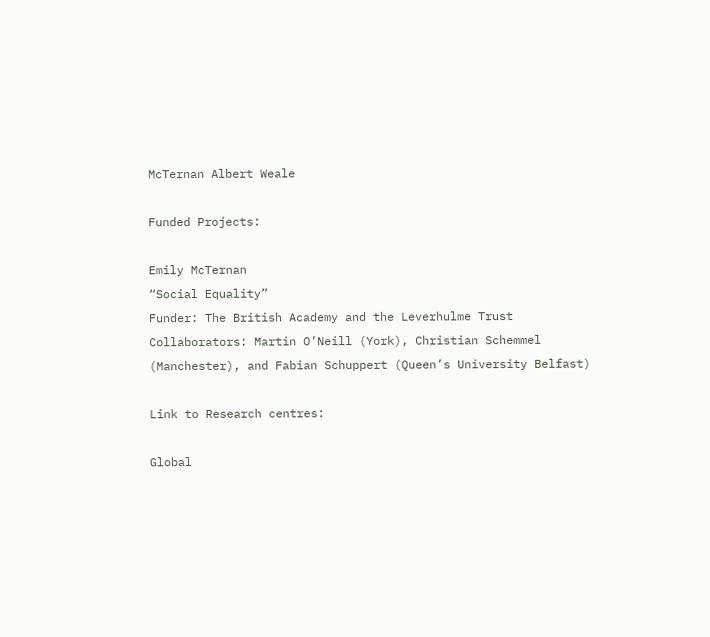McTernan Albert Weale

Funded Projects:

Emily McTernan
“Social Equality”
Funder: The British Academy and the Leverhulme Trust
Collaborators: Martin O’Neill (York), Christian Schemmel (Manchester), and Fabian Schuppert (Queen’s University Belfast)

Link to Research centres:

Global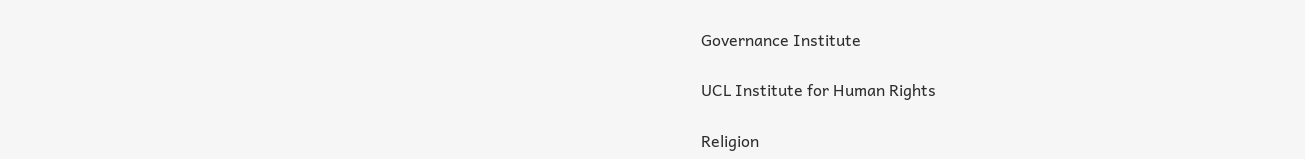Governance Institute

UCL Institute for Human Rights

Religion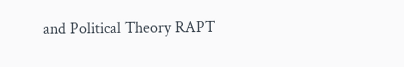and Political Theory RAPT